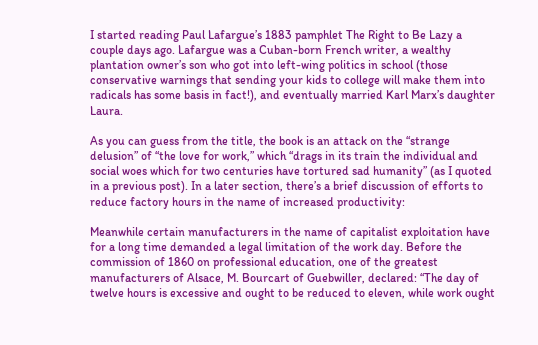I started reading Paul Lafargue’s 1883 pamphlet The Right to Be Lazy a couple days ago. Lafargue was a Cuban-born French writer, a wealthy plantation owner’s son who got into left-wing politics in school (those conservative warnings that sending your kids to college will make them into radicals has some basis in fact!), and eventually married Karl Marx’s daughter Laura.

As you can guess from the title, the book is an attack on the “strange delusion” of “the love for work,” which “drags in its train the individual and social woes which for two centuries have tortured sad humanity” (as I quoted in a previous post). In a later section, there’s a brief discussion of efforts to reduce factory hours in the name of increased productivity:

Meanwhile certain manufacturers in the name of capitalist exploitation have for a long time demanded a legal limitation of the work day. Before the commission of 1860 on professional education, one of the greatest manufacturers of Alsace, M. Bourcart of Guebwiller, declared: “The day of twelve hours is excessive and ought to be reduced to eleven, while work ought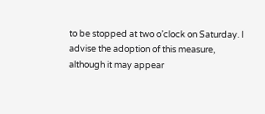to be stopped at two o’clock on Saturday. I advise the adoption of this measure, although it may appear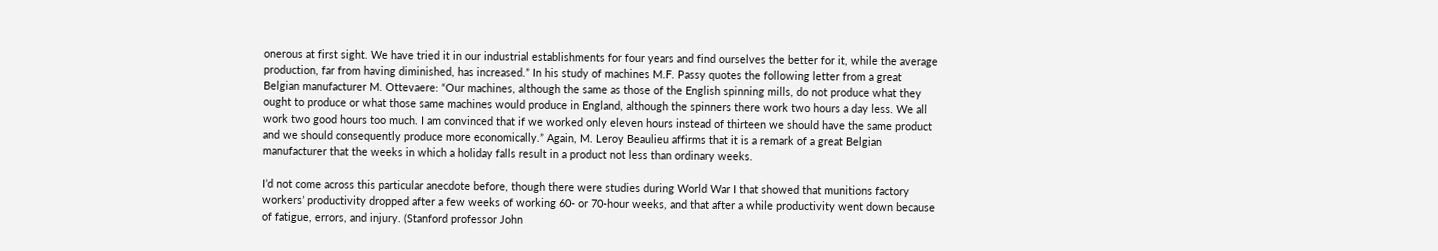onerous at first sight. We have tried it in our industrial establishments for four years and find ourselves the better for it, while the average production, far from having diminished, has increased.” In his study of machines M.F. Passy quotes the following letter from a great Belgian manufacturer M. Ottevaere: “Our machines, although the same as those of the English spinning mills, do not produce what they ought to produce or what those same machines would produce in England, although the spinners there work two hours a day less. We all work two good hours too much. I am convinced that if we worked only eleven hours instead of thirteen we should have the same product and we should consequently produce more economically.” Again, M. Leroy Beaulieu affirms that it is a remark of a great Belgian manufacturer that the weeks in which a holiday falls result in a product not less than ordinary weeks.

I’d not come across this particular anecdote before, though there were studies during World War I that showed that munitions factory workers’ productivity dropped after a few weeks of working 60- or 70-hour weeks, and that after a while productivity went down because of fatigue, errors, and injury. (Stanford professor John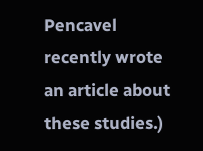Pencavel recently wrote an article about these studies.)